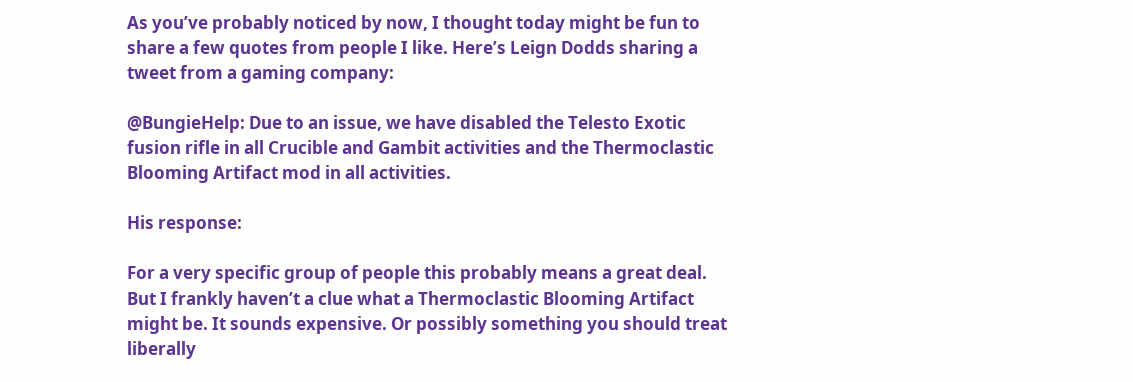As you’ve probably noticed by now, I thought today might be fun to share a few quotes from people I like. Here’s Leign Dodds sharing a tweet from a gaming company:

@BungieHelp: Due to an issue, we have disabled the Telesto Exotic fusion rifle in all Crucible and Gambit activities and the Thermoclastic Blooming Artifact mod in all activities.

His response:

For a very specific group of people this probably means a great deal. But I frankly haven’t a clue what a Thermoclastic Blooming Artifact might be. It sounds expensive. Or possibly something you should treat liberally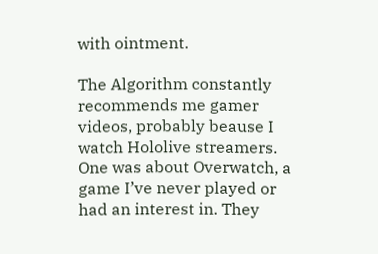with ointment.

The Algorithm constantly recommends me gamer videos, probably beause I watch Hololive streamers. One was about Overwatch, a game I’ve never played or had an interest in. They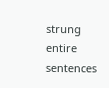strung entire sentences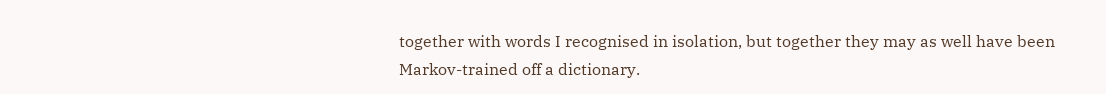together with words I recognised in isolation, but together they may as well have been Markov-trained off a dictionary.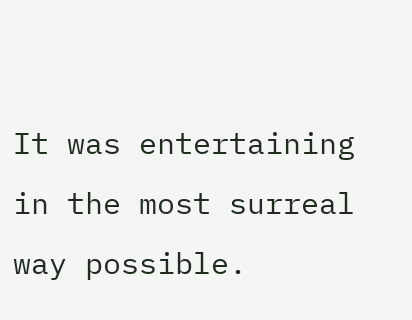It was entertaining in the most surreal way possible.